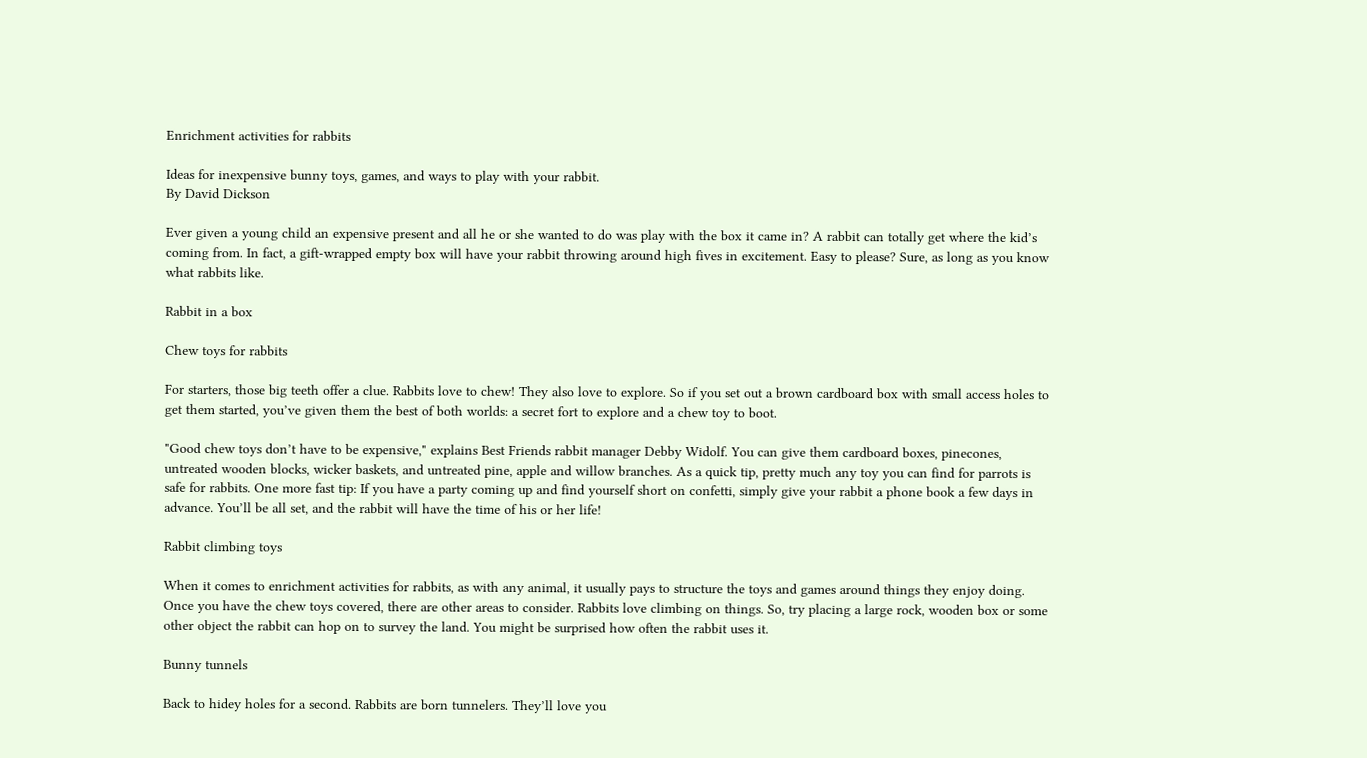Enrichment activities for rabbits

Ideas for inexpensive bunny toys, games, and ways to play with your rabbit.
By David Dickson

Ever given a young child an expensive present and all he or she wanted to do was play with the box it came in? A rabbit can totally get where the kid’s coming from. In fact, a gift-wrapped empty box will have your rabbit throwing around high fives in excitement. Easy to please? Sure, as long as you know what rabbits like.

Rabbit in a box

Chew toys for rabbits

For starters, those big teeth offer a clue. Rabbits love to chew! They also love to explore. So if you set out a brown cardboard box with small access holes to get them started, you’ve given them the best of both worlds: a secret fort to explore and a chew toy to boot.

"Good chew toys don’t have to be expensive," explains Best Friends rabbit manager Debby Widolf. You can give them cardboard boxes, pinecones, untreated wooden blocks, wicker baskets, and untreated pine, apple and willow branches. As a quick tip, pretty much any toy you can find for parrots is safe for rabbits. One more fast tip: If you have a party coming up and find yourself short on confetti, simply give your rabbit a phone book a few days in advance. You’ll be all set, and the rabbit will have the time of his or her life!

Rabbit climbing toys

When it comes to enrichment activities for rabbits, as with any animal, it usually pays to structure the toys and games around things they enjoy doing. Once you have the chew toys covered, there are other areas to consider. Rabbits love climbing on things. So, try placing a large rock, wooden box or some other object the rabbit can hop on to survey the land. You might be surprised how often the rabbit uses it.

Bunny tunnels

Back to hidey holes for a second. Rabbits are born tunnelers. They’ll love you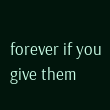forever if you give them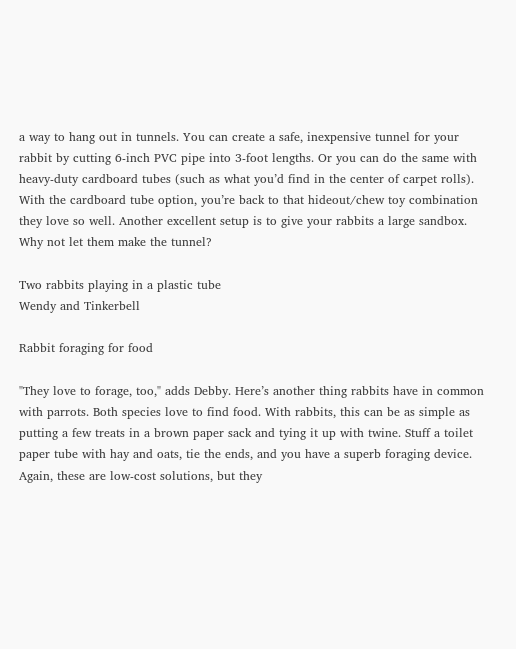a way to hang out in tunnels. You can create a safe, inexpensive tunnel for your rabbit by cutting 6-inch PVC pipe into 3-foot lengths. Or you can do the same with heavy-duty cardboard tubes (such as what you’d find in the center of carpet rolls). With the cardboard tube option, you’re back to that hideout/chew toy combination they love so well. Another excellent setup is to give your rabbits a large sandbox. Why not let them make the tunnel?

Two rabbits playing in a plastic tube
Wendy and Tinkerbell

Rabbit foraging for food

"They love to forage, too," adds Debby. Here’s another thing rabbits have in common with parrots. Both species love to find food. With rabbits, this can be as simple as putting a few treats in a brown paper sack and tying it up with twine. Stuff a toilet paper tube with hay and oats, tie the ends, and you have a superb foraging device. Again, these are low-cost solutions, but they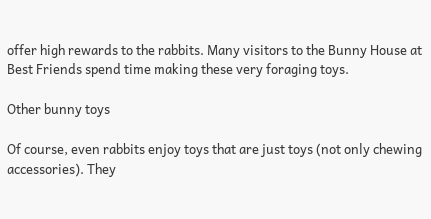offer high rewards to the rabbits. Many visitors to the Bunny House at Best Friends spend time making these very foraging toys.

Other bunny toys

Of course, even rabbits enjoy toys that are just toys (not only chewing accessories). They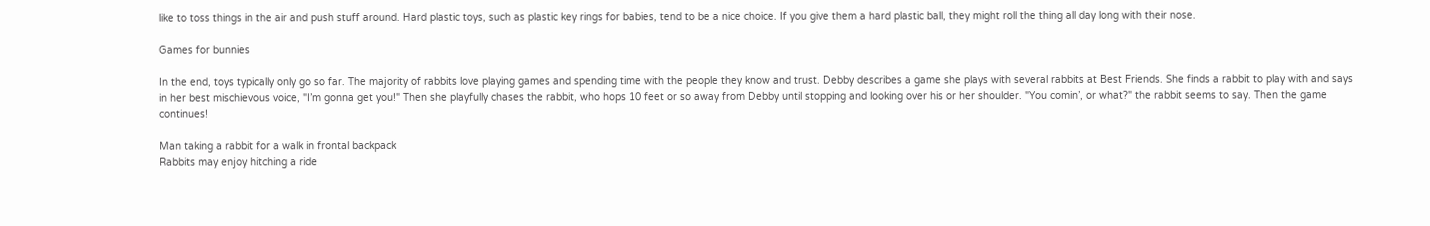like to toss things in the air and push stuff around. Hard plastic toys, such as plastic key rings for babies, tend to be a nice choice. If you give them a hard plastic ball, they might roll the thing all day long with their nose.

Games for bunnies

In the end, toys typically only go so far. The majority of rabbits love playing games and spending time with the people they know and trust. Debby describes a game she plays with several rabbits at Best Friends. She finds a rabbit to play with and says in her best mischievous voice, "I’m gonna get you!" Then she playfully chases the rabbit, who hops 10 feet or so away from Debby until stopping and looking over his or her shoulder. "You comin’, or what?" the rabbit seems to say. Then the game continues!

Man taking a rabbit for a walk in frontal backpack
Rabbits may enjoy hitching a ride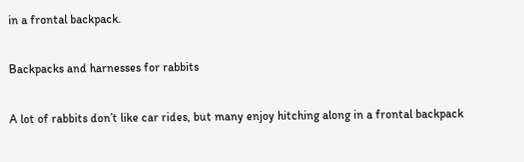in a frontal backpack.

Backpacks and harnesses for rabbits

A lot of rabbits don’t like car rides, but many enjoy hitching along in a frontal backpack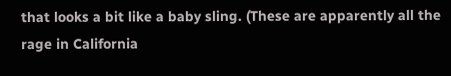that looks a bit like a baby sling. (These are apparently all the rage in California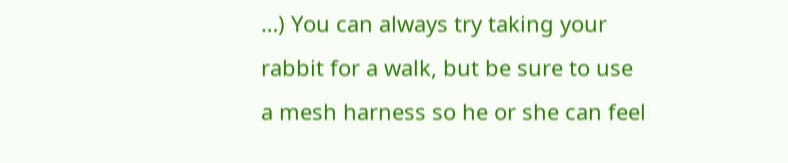…) You can always try taking your rabbit for a walk, but be sure to use a mesh harness so he or she can feel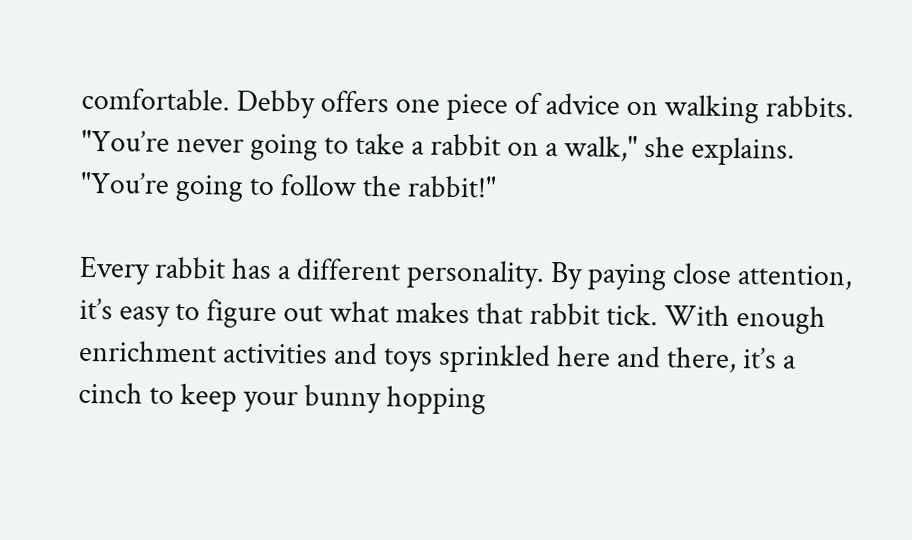comfortable. Debby offers one piece of advice on walking rabbits. "You’re never going to take a rabbit on a walk," she explains. "You’re going to follow the rabbit!"

Every rabbit has a different personality. By paying close attention, it’s easy to figure out what makes that rabbit tick. With enough enrichment activities and toys sprinkled here and there, it’s a cinch to keep your bunny hopping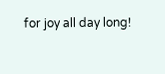for joy all day long!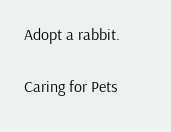Adopt a rabbit.

Caring for Pets